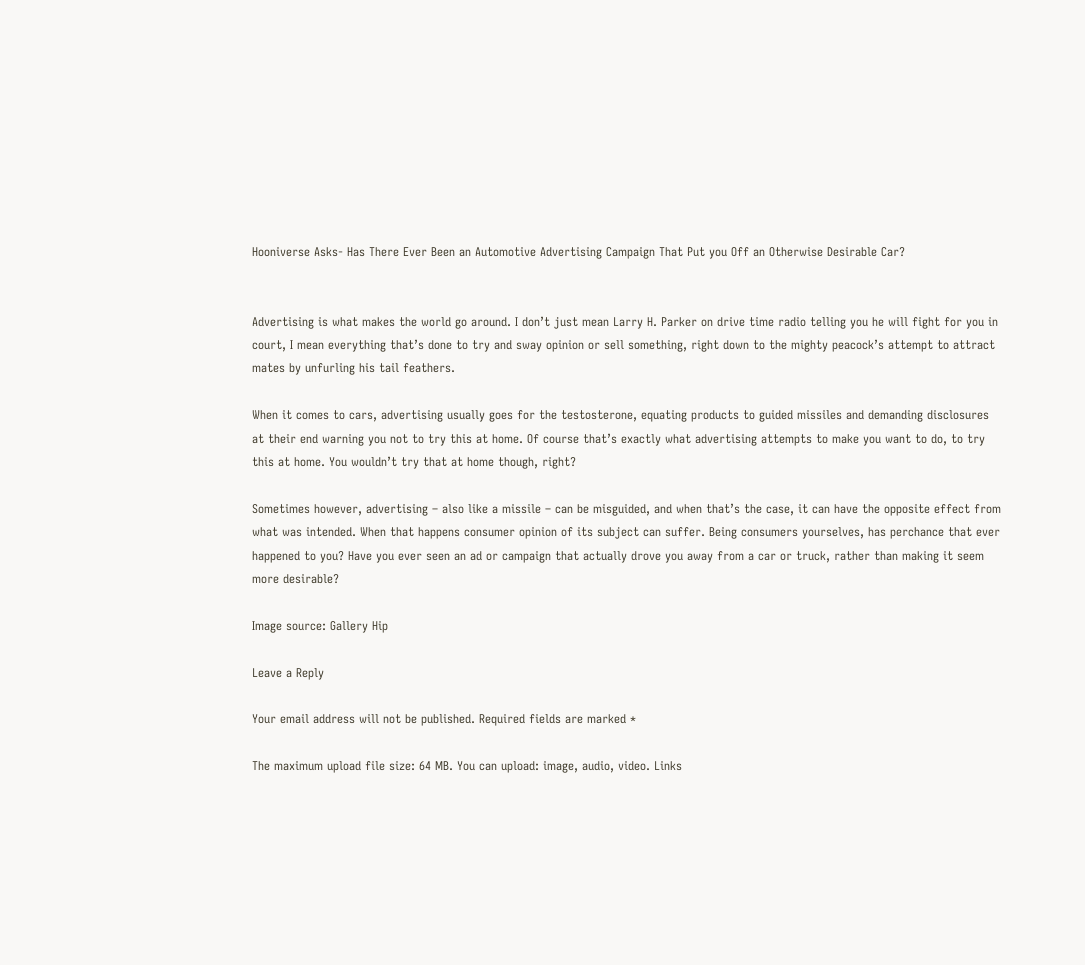Hooniverse Asks- Has There Ever Been an Automotive Advertising Campaign That Put you Off an Otherwise Desirable Car?


Advertising is what makes the world go around. I don’t just mean Larry H. Parker on drive time radio telling you he will fight for you in court, I mean everything that’s done to try and sway opinion or sell something, right down to the mighty peacock’s attempt to attract mates by unfurling his tail feathers.

When it comes to cars, advertising usually goes for the testosterone, equating products to guided missiles and demanding disclosures at their end warning you not to try this at home. Of course that’s exactly what advertising attempts to make you want to do, to try this at home. You wouldn’t try that at home though, right?

Sometimes however, advertising – also like a missile – can be misguided, and when that’s the case, it can have the opposite effect from what was intended. When that happens consumer opinion of its subject can suffer. Being consumers yourselves, has perchance that ever happened to you? Have you ever seen an ad or campaign that actually drove you away from a car or truck, rather than making it seem more desirable?

Image source: Gallery Hip

Leave a Reply

Your email address will not be published. Required fields are marked *

The maximum upload file size: 64 MB. You can upload: image, audio, video. Links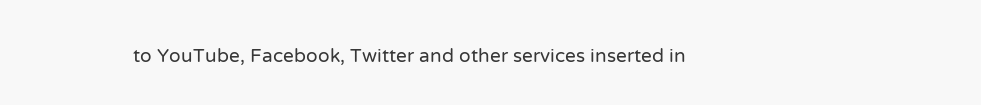to YouTube, Facebook, Twitter and other services inserted in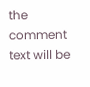the comment text will be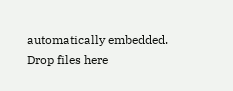automatically embedded. Drop files here